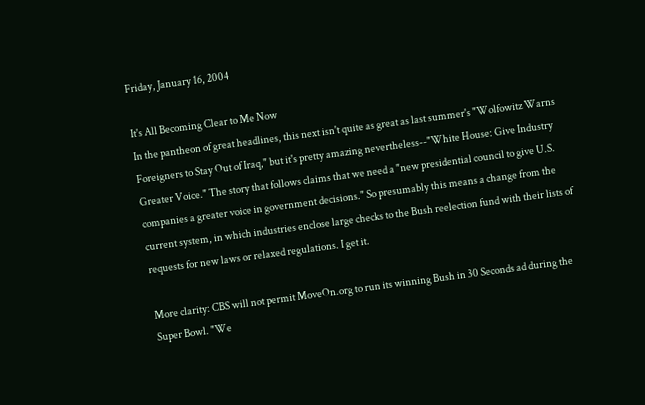Friday, January 16, 2004

It's All Becoming Clear to Me Now
In the pantheon of great headlines, this next isn't quite as great as last summer's "Wolfowitz Warns Foreigners to Stay Out of Iraq," but it's pretty amazing nevertheless--"White House: Give Industry Greater Voice." The story that follows claims that we need a "new presidential council to give U.S. companies a greater voice in government decisions." So presumably this means a change from the current system, in which industries enclose large checks to the Bush reelection fund with their lists of requests for new laws or relaxed regulations. I get it.

More clarity: CBS will not permit MoveOn.org to run its winning Bush in 30 Seconds ad during the Super Bowl. "We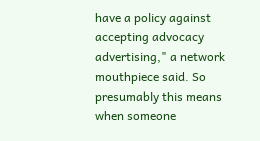have a policy against accepting advocacy advertising," a network mouthpiece said. So presumably this means when someone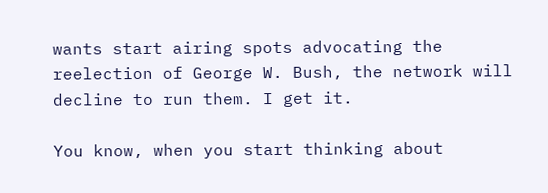wants start airing spots advocating the reelection of George W. Bush, the network will decline to run them. I get it.

You know, when you start thinking about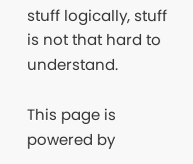stuff logically, stuff is not that hard to understand.

This page is powered by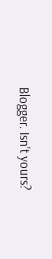Blogger. Isn't yours?